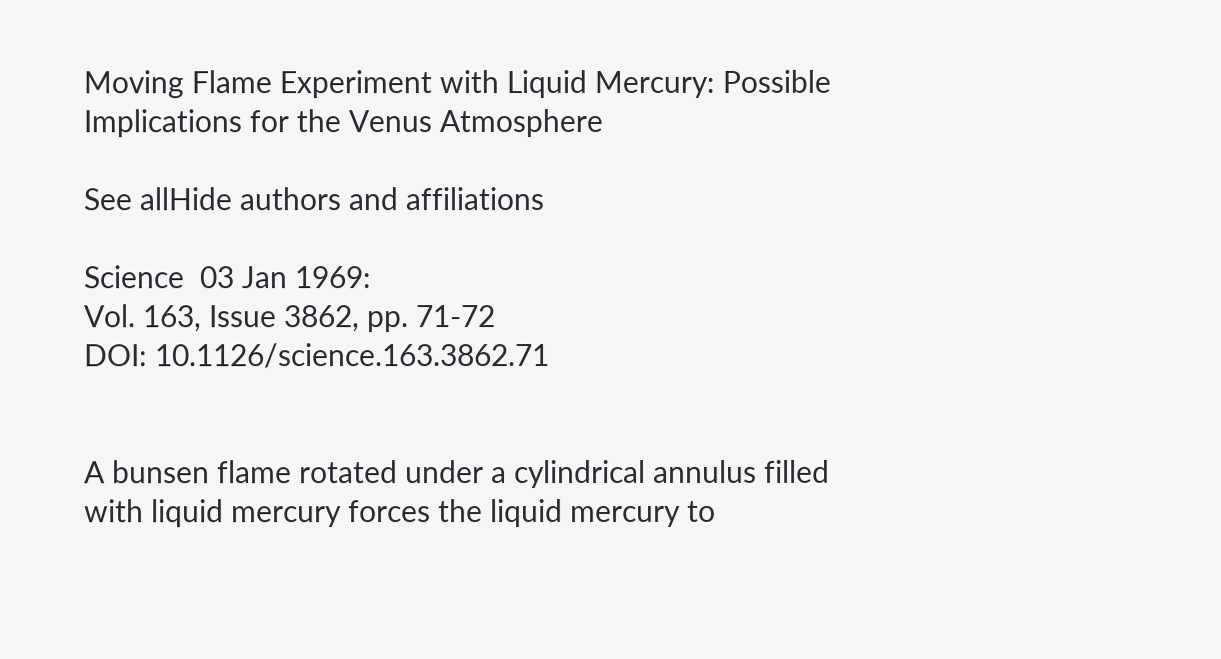Moving Flame Experiment with Liquid Mercury: Possible Implications for the Venus Atmosphere

See allHide authors and affiliations

Science  03 Jan 1969:
Vol. 163, Issue 3862, pp. 71-72
DOI: 10.1126/science.163.3862.71


A bunsen flame rotated under a cylindrical annulus filled with liquid mercury forces the liquid mercury to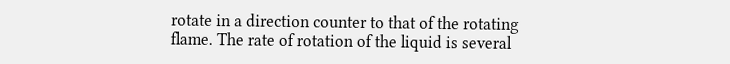rotate in a direction counter to that of the rotating flame. The rate of rotation of the liquid is several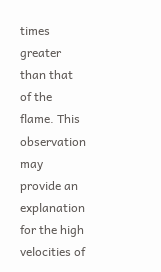times greater than that of the flame. This observation may provide an explanation for the high velocities of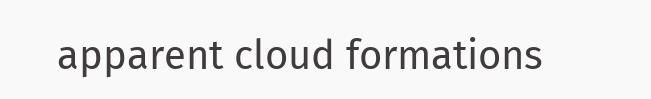apparent cloud formations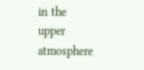in the upper atmosphere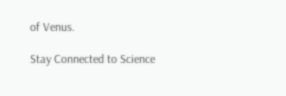of Venus.

Stay Connected to Science